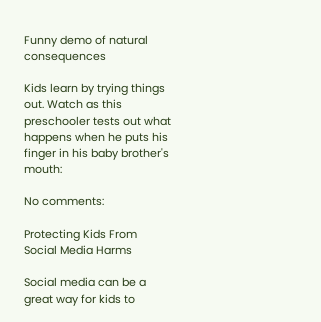Funny demo of natural consequences

Kids learn by trying things out. Watch as this preschooler tests out what happens when he puts his finger in his baby brother's mouth:

No comments:

Protecting Kids From Social Media Harms

Social media can be a great way for kids to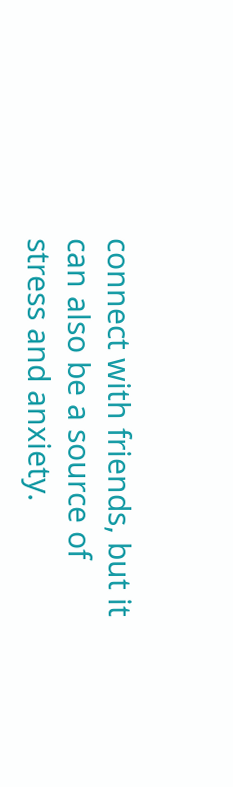connect with friends, but it can also be a source of stress and anxiety.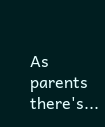As parents there's...